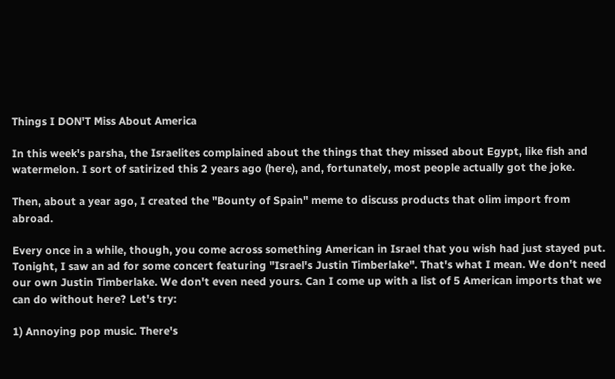Things I DON'T Miss About America

In this week's parsha, the Israelites complained about the things that they missed about Egypt, like fish and watermelon. I sort of satirized this 2 years ago (here), and, fortunately, most people actually got the joke.

Then, about a year ago, I created the "Bounty of Spain" meme to discuss products that olim import from abroad.

Every once in a while, though, you come across something American in Israel that you wish had just stayed put. Tonight, I saw an ad for some concert featuring "Israel's Justin Timberlake". That's what I mean. We don't need our own Justin Timberlake. We don't even need yours. Can I come up with a list of 5 American imports that we can do without here? Let's try:

1) Annoying pop music. There's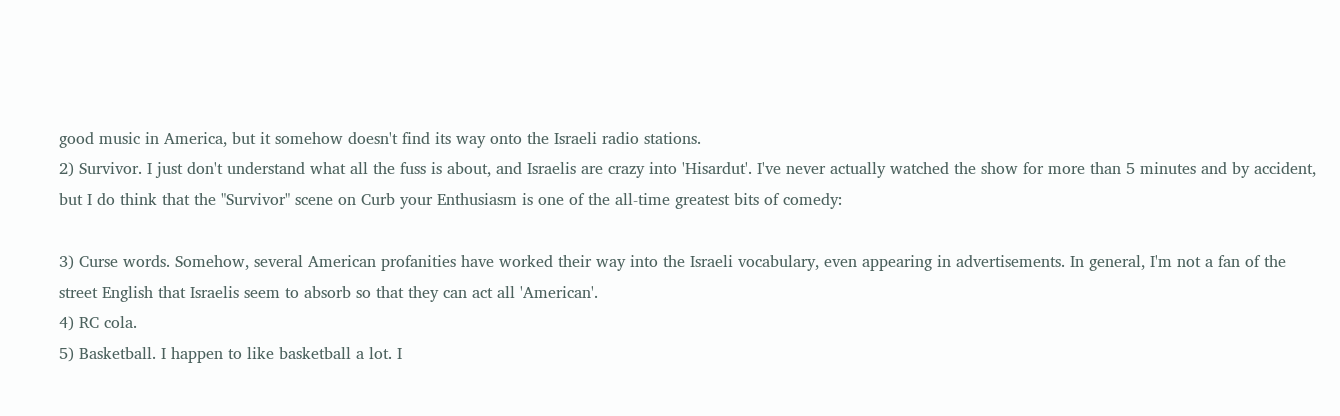good music in America, but it somehow doesn't find its way onto the Israeli radio stations.
2) Survivor. I just don't understand what all the fuss is about, and Israelis are crazy into 'Hisardut'. I've never actually watched the show for more than 5 minutes and by accident, but I do think that the "Survivor" scene on Curb your Enthusiasm is one of the all-time greatest bits of comedy:

3) Curse words. Somehow, several American profanities have worked their way into the Israeli vocabulary, even appearing in advertisements. In general, I'm not a fan of the street English that Israelis seem to absorb so that they can act all 'American'.
4) RC cola.
5) Basketball. I happen to like basketball a lot. I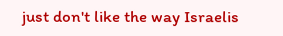just don't like the way Israelis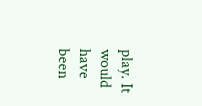play. It would have been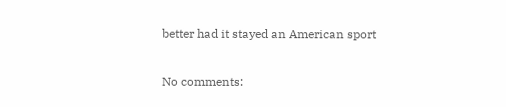better had it stayed an American sport

No comments: